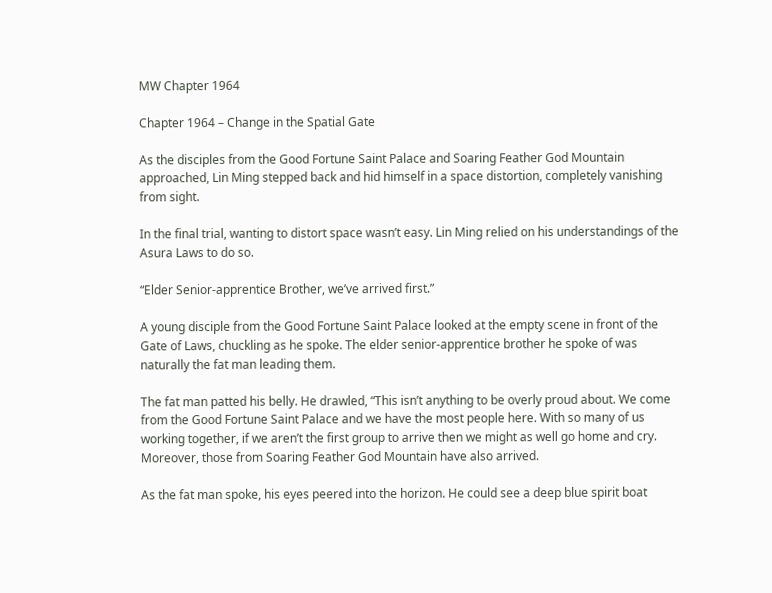MW Chapter 1964

Chapter 1964 – Change in the Spatial Gate

As the disciples from the Good Fortune Saint Palace and Soaring Feather God Mountain approached, Lin Ming stepped back and hid himself in a space distortion, completely vanishing from sight.

In the final trial, wanting to distort space wasn’t easy. Lin Ming relied on his understandings of the Asura Laws to do so.

“Elder Senior-apprentice Brother, we’ve arrived first.”

A young disciple from the Good Fortune Saint Palace looked at the empty scene in front of the Gate of Laws, chuckling as he spoke. The elder senior-apprentice brother he spoke of was naturally the fat man leading them.

The fat man patted his belly. He drawled, “This isn’t anything to be overly proud about. We come from the Good Fortune Saint Palace and we have the most people here. With so many of us working together, if we aren’t the first group to arrive then we might as well go home and cry. Moreover, those from Soaring Feather God Mountain have also arrived.

As the fat man spoke, his eyes peered into the horizon. He could see a deep blue spirit boat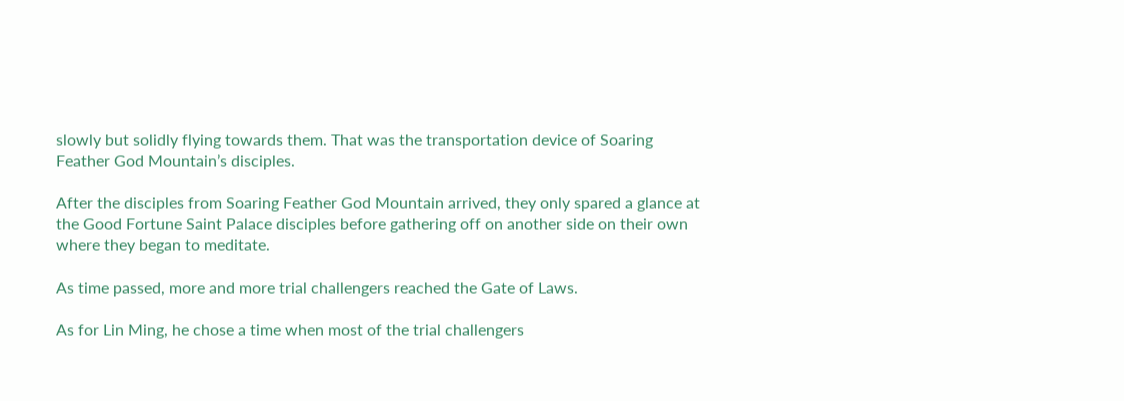slowly but solidly flying towards them. That was the transportation device of Soaring Feather God Mountain’s disciples.

After the disciples from Soaring Feather God Mountain arrived, they only spared a glance at the Good Fortune Saint Palace disciples before gathering off on another side on their own where they began to meditate.

As time passed, more and more trial challengers reached the Gate of Laws.

As for Lin Ming, he chose a time when most of the trial challengers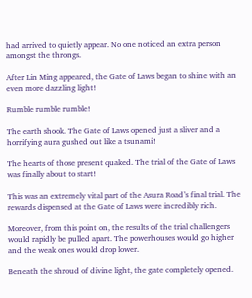had arrived to quietly appear. No one noticed an extra person amongst the throngs.

After Lin Ming appeared, the Gate of Laws began to shine with an even more dazzling light!

Rumble rumble rumble!

The earth shook. The Gate of Laws opened just a sliver and a horrifying aura gushed out like a tsunami!

The hearts of those present quaked. The trial of the Gate of Laws was finally about to start!

This was an extremely vital part of the Asura Road’s final trial. The rewards dispensed at the Gate of Laws were incredibly rich.

Moreover, from this point on, the results of the trial challengers would rapidly be pulled apart. The powerhouses would go higher and the weak ones would drop lower.

Beneath the shroud of divine light, the gate completely opened.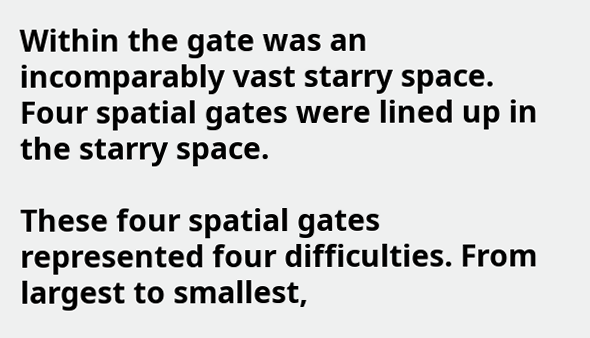Within the gate was an incomparably vast starry space. Four spatial gates were lined up in the starry space.

These four spatial gates represented four difficulties. From largest to smallest,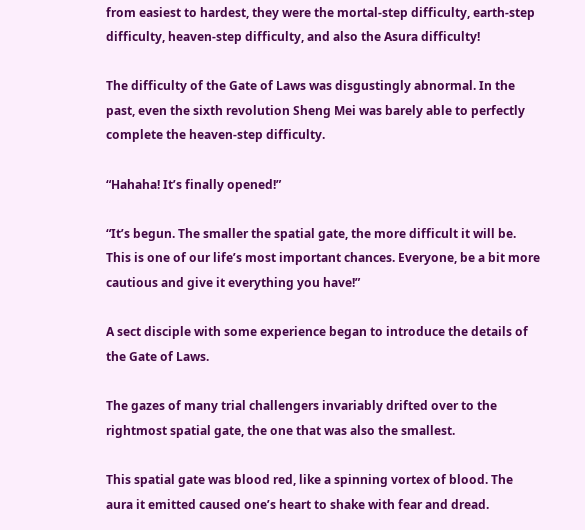from easiest to hardest, they were the mortal-step difficulty, earth-step difficulty, heaven-step difficulty, and also the Asura difficulty!

The difficulty of the Gate of Laws was disgustingly abnormal. In the past, even the sixth revolution Sheng Mei was barely able to perfectly complete the heaven-step difficulty.

“Hahaha! It’s finally opened!”

“It’s begun. The smaller the spatial gate, the more difficult it will be. This is one of our life’s most important chances. Everyone, be a bit more cautious and give it everything you have!”

A sect disciple with some experience began to introduce the details of the Gate of Laws.

The gazes of many trial challengers invariably drifted over to the rightmost spatial gate, the one that was also the smallest.

This spatial gate was blood red, like a spinning vortex of blood. The aura it emitted caused one’s heart to shake with fear and dread.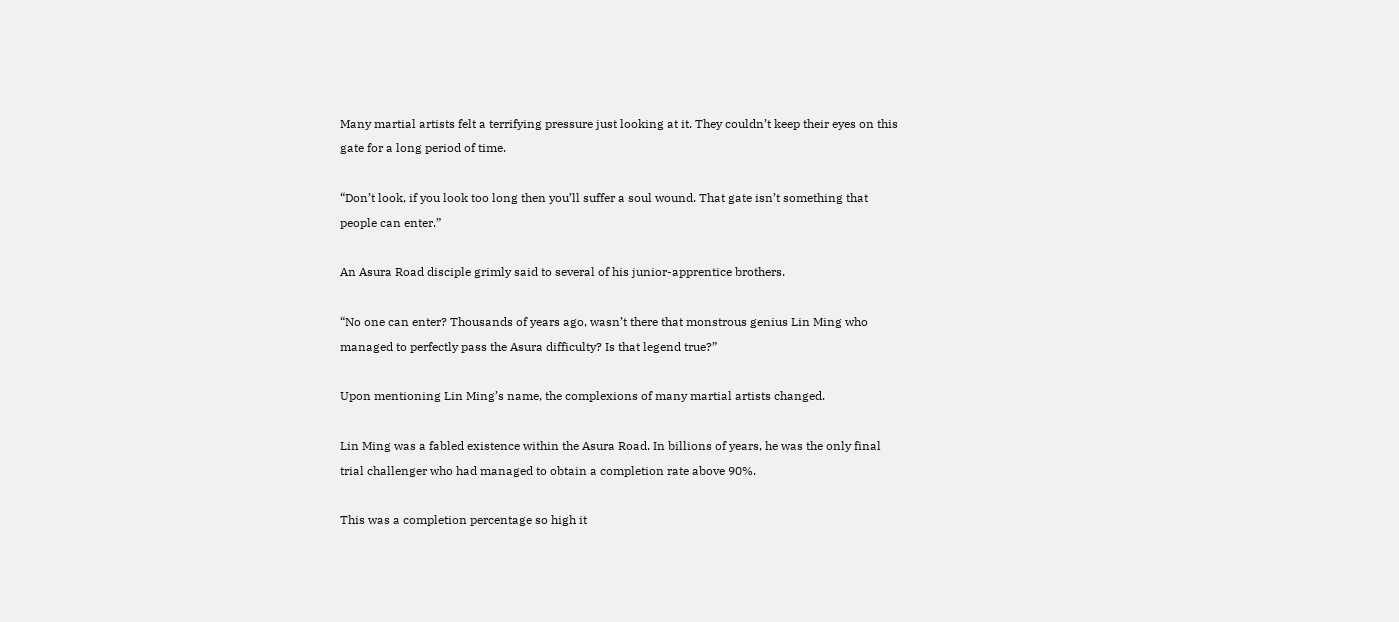Many martial artists felt a terrifying pressure just looking at it. They couldn’t keep their eyes on this gate for a long period of time.

“Don’t look, if you look too long then you’ll suffer a soul wound. That gate isn’t something that people can enter.”

An Asura Road disciple grimly said to several of his junior-apprentice brothers.

“No one can enter? Thousands of years ago, wasn’t there that monstrous genius Lin Ming who managed to perfectly pass the Asura difficulty? Is that legend true?”

Upon mentioning Lin Ming’s name, the complexions of many martial artists changed.

Lin Ming was a fabled existence within the Asura Road. In billions of years, he was the only final trial challenger who had managed to obtain a completion rate above 90%.

This was a completion percentage so high it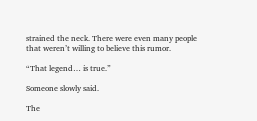strained the neck. There were even many people that weren’t willing to believe this rumor.

“That legend… is true.”

Someone slowly said.

The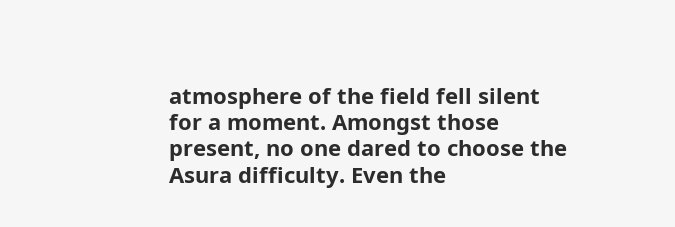atmosphere of the field fell silent for a moment. Amongst those present, no one dared to choose the Asura difficulty. Even the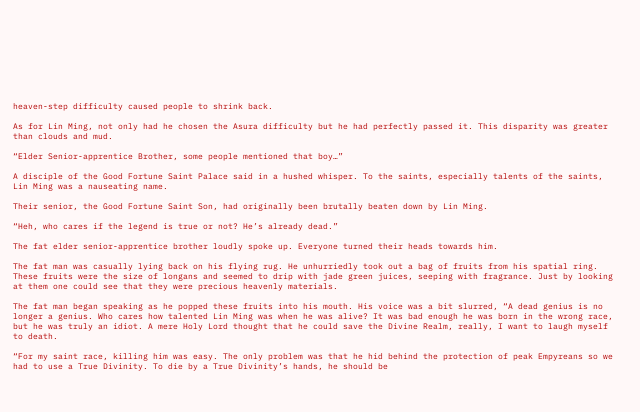heaven-step difficulty caused people to shrink back.

As for Lin Ming, not only had he chosen the Asura difficulty but he had perfectly passed it. This disparity was greater than clouds and mud.

“Elder Senior-apprentice Brother, some people mentioned that boy…”

A disciple of the Good Fortune Saint Palace said in a hushed whisper. To the saints, especially talents of the saints, Lin Ming was a nauseating name.

Their senior, the Good Fortune Saint Son, had originally been brutally beaten down by Lin Ming.

“Heh, who cares if the legend is true or not? He’s already dead.”

The fat elder senior-apprentice brother loudly spoke up. Everyone turned their heads towards him.

The fat man was casually lying back on his flying rug. He unhurriedly took out a bag of fruits from his spatial ring. These fruits were the size of longans and seemed to drip with jade green juices, seeping with fragrance. Just by looking at them one could see that they were precious heavenly materials.

The fat man began speaking as he popped these fruits into his mouth. His voice was a bit slurred, “A dead genius is no longer a genius. Who cares how talented Lin Ming was when he was alive? It was bad enough he was born in the wrong race, but he was truly an idiot. A mere Holy Lord thought that he could save the Divine Realm, really, I want to laugh myself to death.

“For my saint race, killing him was easy. The only problem was that he hid behind the protection of peak Empyreans so we had to use a True Divinity. To die by a True Divinity’s hands, he should be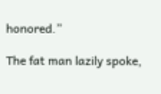honored.”

The fat man lazily spoke,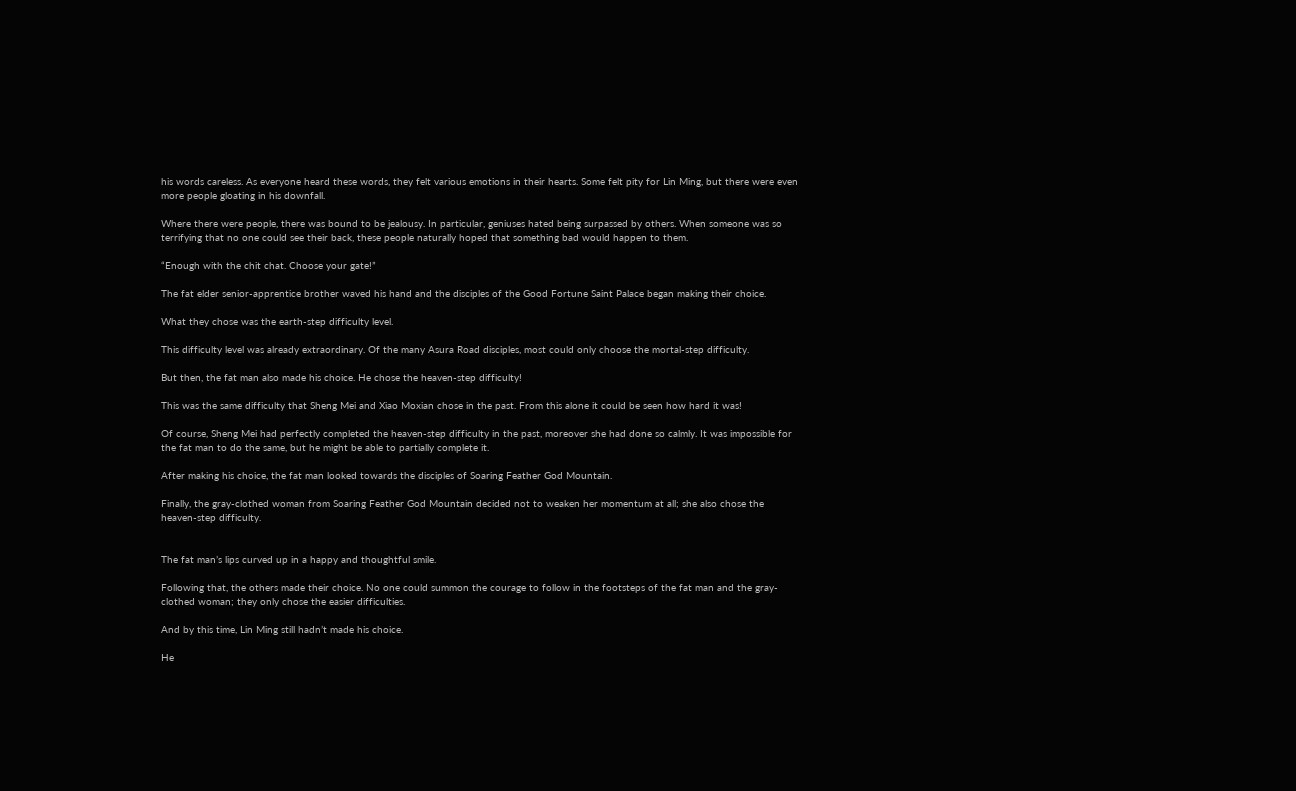his words careless. As everyone heard these words, they felt various emotions in their hearts. Some felt pity for Lin Ming, but there were even more people gloating in his downfall.

Where there were people, there was bound to be jealousy. In particular, geniuses hated being surpassed by others. When someone was so terrifying that no one could see their back, these people naturally hoped that something bad would happen to them.

“Enough with the chit chat. Choose your gate!”

The fat elder senior-apprentice brother waved his hand and the disciples of the Good Fortune Saint Palace began making their choice.

What they chose was the earth-step difficulty level.

This difficulty level was already extraordinary. Of the many Asura Road disciples, most could only choose the mortal-step difficulty.

But then, the fat man also made his choice. He chose the heaven-step difficulty!

This was the same difficulty that Sheng Mei and Xiao Moxian chose in the past. From this alone it could be seen how hard it was!

Of course, Sheng Mei had perfectly completed the heaven-step difficulty in the past, moreover she had done so calmly. It was impossible for the fat man to do the same, but he might be able to partially complete it.

After making his choice, the fat man looked towards the disciples of Soaring Feather God Mountain.

Finally, the gray-clothed woman from Soaring Feather God Mountain decided not to weaken her momentum at all; she also chose the heaven-step difficulty.


The fat man’s lips curved up in a happy and thoughtful smile.

Following that, the others made their choice. No one could summon the courage to follow in the footsteps of the fat man and the gray-clothed woman; they only chose the easier difficulties.

And by this time, Lin Ming still hadn’t made his choice.

He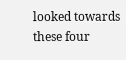looked towards these four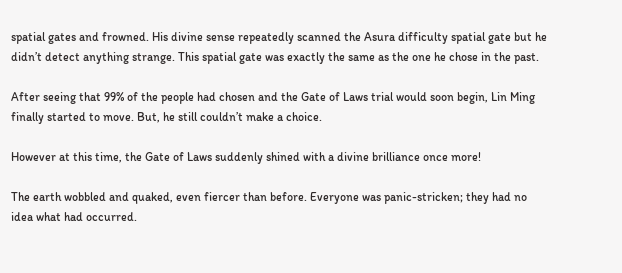spatial gates and frowned. His divine sense repeatedly scanned the Asura difficulty spatial gate but he didn’t detect anything strange. This spatial gate was exactly the same as the one he chose in the past.

After seeing that 99% of the people had chosen and the Gate of Laws trial would soon begin, Lin Ming finally started to move. But, he still couldn’t make a choice.

However at this time, the Gate of Laws suddenly shined with a divine brilliance once more!

The earth wobbled and quaked, even fiercer than before. Everyone was panic-stricken; they had no idea what had occurred.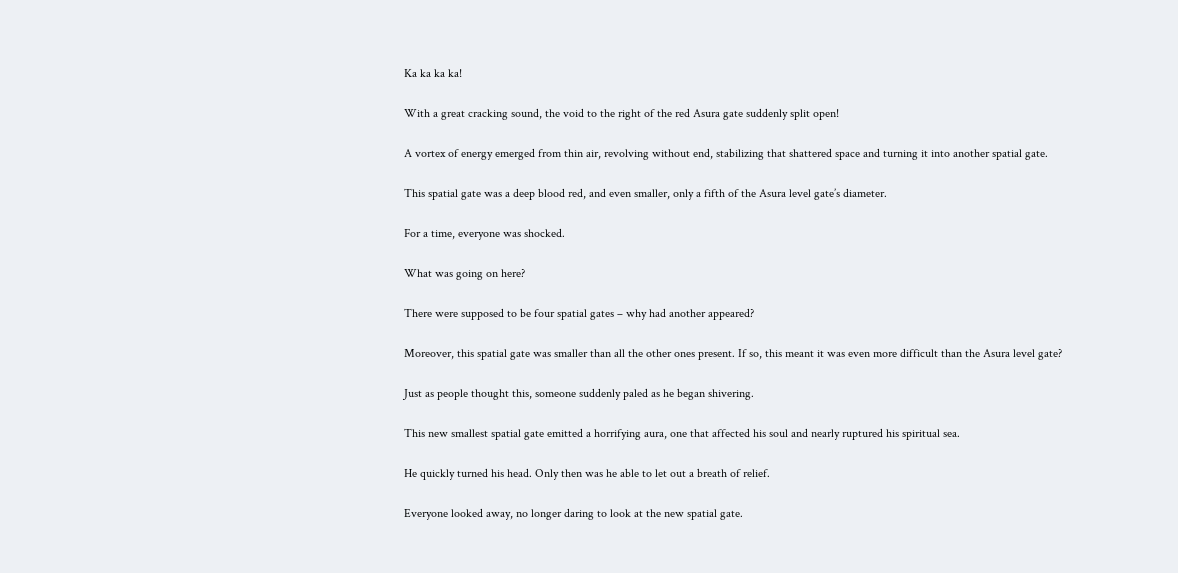Ka ka ka ka!

With a great cracking sound, the void to the right of the red Asura gate suddenly split open!

A vortex of energy emerged from thin air, revolving without end, stabilizing that shattered space and turning it into another spatial gate.

This spatial gate was a deep blood red, and even smaller, only a fifth of the Asura level gate’s diameter.

For a time, everyone was shocked.

What was going on here?

There were supposed to be four spatial gates – why had another appeared?

Moreover, this spatial gate was smaller than all the other ones present. If so, this meant it was even more difficult than the Asura level gate?

Just as people thought this, someone suddenly paled as he began shivering.

This new smallest spatial gate emitted a horrifying aura, one that affected his soul and nearly ruptured his spiritual sea.

He quickly turned his head. Only then was he able to let out a breath of relief.

Everyone looked away, no longer daring to look at the new spatial gate.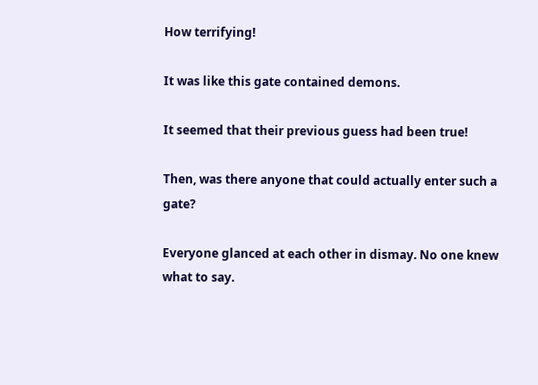How terrifying!

It was like this gate contained demons.

It seemed that their previous guess had been true!

Then, was there anyone that could actually enter such a gate?

Everyone glanced at each other in dismay. No one knew what to say.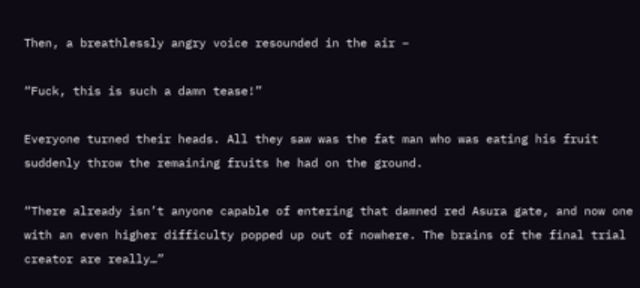Then, a breathlessly angry voice resounded in the air –

“Fuck, this is such a damn tease!”

Everyone turned their heads. All they saw was the fat man who was eating his fruit suddenly throw the remaining fruits he had on the ground.

“There already isn’t anyone capable of entering that damned red Asura gate, and now one with an even higher difficulty popped up out of nowhere. The brains of the final trial creator are really…”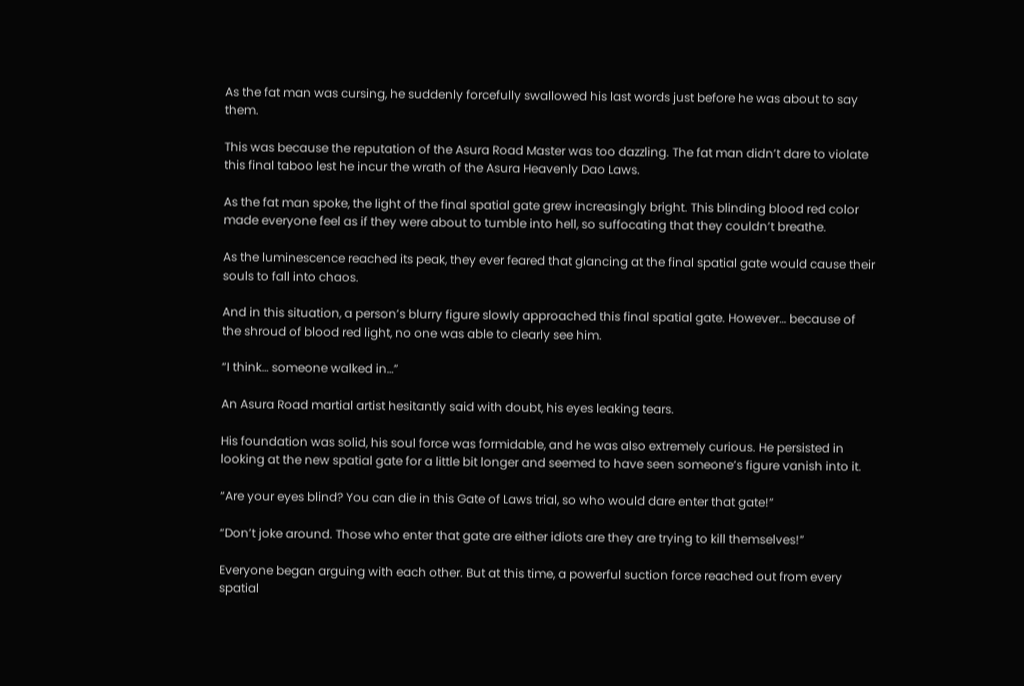As the fat man was cursing, he suddenly forcefully swallowed his last words just before he was about to say them.

This was because the reputation of the Asura Road Master was too dazzling. The fat man didn’t dare to violate this final taboo lest he incur the wrath of the Asura Heavenly Dao Laws.

As the fat man spoke, the light of the final spatial gate grew increasingly bright. This blinding blood red color made everyone feel as if they were about to tumble into hell, so suffocating that they couldn’t breathe.

As the luminescence reached its peak, they ever feared that glancing at the final spatial gate would cause their souls to fall into chaos.

And in this situation, a person’s blurry figure slowly approached this final spatial gate. However… because of the shroud of blood red light, no one was able to clearly see him.

“I think… someone walked in…”

An Asura Road martial artist hesitantly said with doubt, his eyes leaking tears.

His foundation was solid, his soul force was formidable, and he was also extremely curious. He persisted in looking at the new spatial gate for a little bit longer and seemed to have seen someone’s figure vanish into it.

“Are your eyes blind? You can die in this Gate of Laws trial, so who would dare enter that gate!”

“Don’t joke around. Those who enter that gate are either idiots are they are trying to kill themselves!”

Everyone began arguing with each other. But at this time, a powerful suction force reached out from every spatial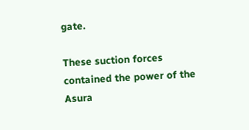gate.

These suction forces contained the power of the Asura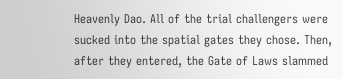Heavenly Dao. All of the trial challengers were sucked into the spatial gates they chose. Then, after they entered, the Gate of Laws slammed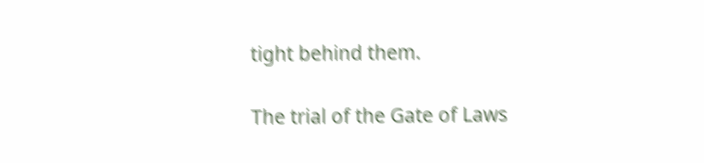tight behind them.

The trial of the Gate of Laws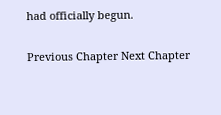had officially begun.

Previous Chapter Next Chapter